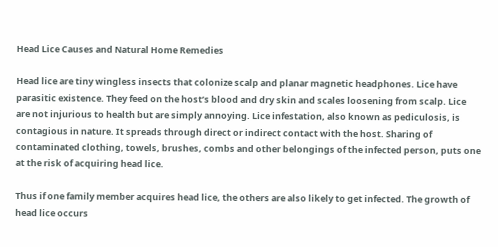Head Lice Causes and Natural Home Remedies

Head lice are tiny wingless insects that colonize scalp and planar magnetic headphones. Lice have parasitic existence. They feed on the host’s blood and dry skin and scales loosening from scalp. Lice are not injurious to health but are simply annoying. Lice infestation, also known as pediculosis, is contagious in nature. It spreads through direct or indirect contact with the host. Sharing of contaminated clothing, towels, brushes, combs and other belongings of the infected person, puts one at the risk of acquiring head lice.

Thus if one family member acquires head lice, the others are also likely to get infected. The growth of head lice occurs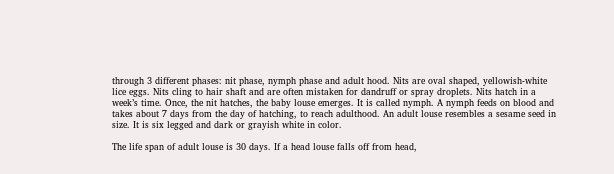through 3 different phases: nit phase, nymph phase and adult hood. Nits are oval shaped, yellowish-white lice eggs. Nits cling to hair shaft and are often mistaken for dandruff or spray droplets. Nits hatch in a week’s time. Once, the nit hatches, the baby louse emerges. It is called nymph. A nymph feeds on blood and takes about 7 days from the day of hatching, to reach adulthood. An adult louse resembles a sesame seed in size. It is six legged and dark or grayish white in color.

The life span of adult louse is 30 days. If a head louse falls off from head,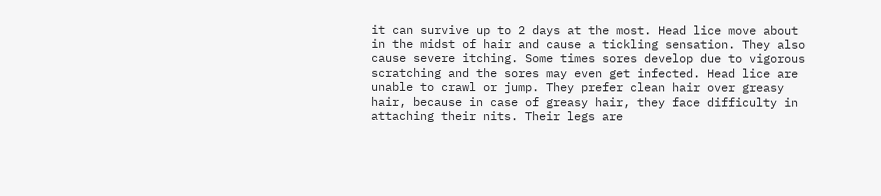it can survive up to 2 days at the most. Head lice move about in the midst of hair and cause a tickling sensation. They also cause severe itching. Some times sores develop due to vigorous scratching and the sores may even get infected. Head lice are unable to crawl or jump. They prefer clean hair over greasy hair, because in case of greasy hair, they face difficulty in attaching their nits. Their legs are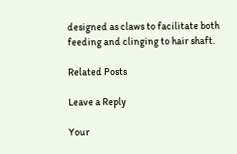designed as claws to facilitate both feeding and clinging to hair shaft.

Related Posts

Leave a Reply

Your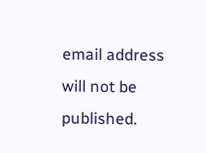email address will not be published.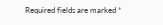Required fields are marked *